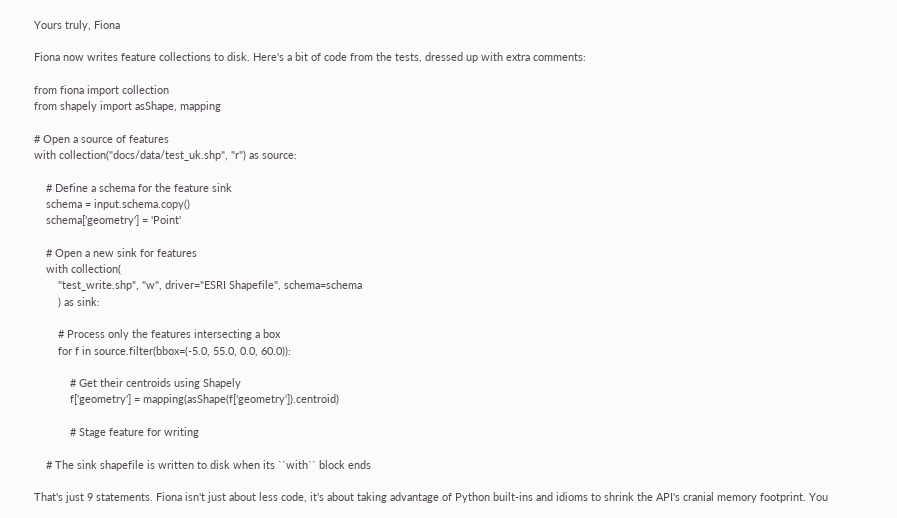Yours truly, Fiona

Fiona now writes feature collections to disk. Here's a bit of code from the tests, dressed up with extra comments:

from fiona import collection
from shapely import asShape, mapping

# Open a source of features
with collection("docs/data/test_uk.shp", "r") as source:

    # Define a schema for the feature sink
    schema = input.schema.copy()
    schema['geometry'] = 'Point'

    # Open a new sink for features
    with collection(
        "test_write.shp", "w", driver="ESRI Shapefile", schema=schema
        ) as sink:

        # Process only the features intersecting a box
        for f in source.filter(bbox=(-5.0, 55.0, 0.0, 60.0)):

            # Get their centroids using Shapely
            f['geometry'] = mapping(asShape(f['geometry']).centroid)

            # Stage feature for writing

    # The sink shapefile is written to disk when its ``with`` block ends

That's just 9 statements. Fiona isn't just about less code, it's about taking advantage of Python built-ins and idioms to shrink the API's cranial memory footprint. You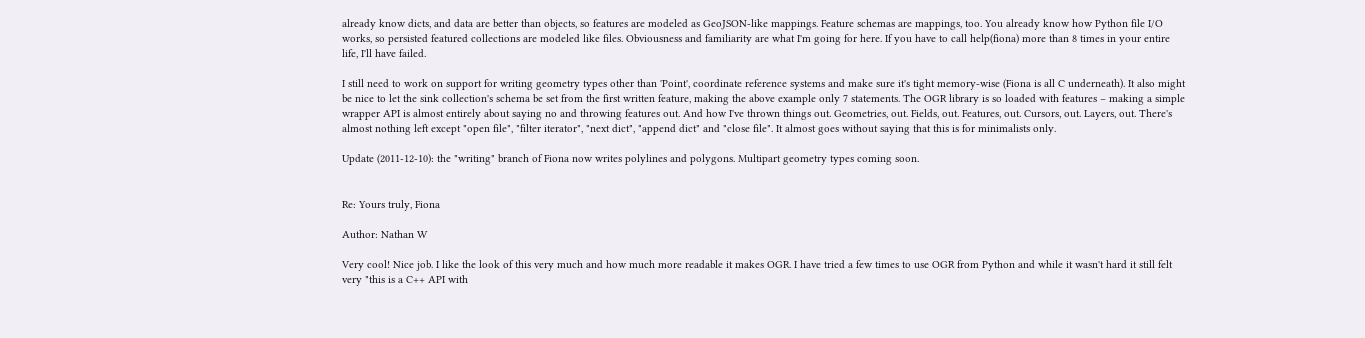already know dicts, and data are better than objects, so features are modeled as GeoJSON-like mappings. Feature schemas are mappings, too. You already know how Python file I/O works, so persisted featured collections are modeled like files. Obviousness and familiarity are what I'm going for here. If you have to call help(fiona) more than 8 times in your entire life, I'll have failed.

I still need to work on support for writing geometry types other than 'Point', coordinate reference systems and make sure it's tight memory-wise (Fiona is all C underneath). It also might be nice to let the sink collection's schema be set from the first written feature, making the above example only 7 statements. The OGR library is so loaded with features – making a simple wrapper API is almost entirely about saying no and throwing features out. And how I've thrown things out. Geometries, out. Fields, out. Features, out. Cursors, out. Layers, out. There's almost nothing left except "open file", "filter iterator", "next dict", "append dict" and "close file". It almost goes without saying that this is for minimalists only.

Update (2011-12-10): the "writing" branch of Fiona now writes polylines and polygons. Multipart geometry types coming soon.


Re: Yours truly, Fiona

Author: Nathan W

Very cool! Nice job. I like the look of this very much and how much more readable it makes OGR. I have tried a few times to use OGR from Python and while it wasn't hard it still felt very "this is a C++ API with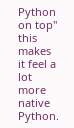Python on top" this makes it feel a lot more native Python.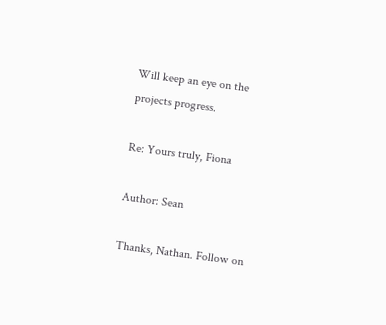Will keep an eye on the projects progress.

Re: Yours truly, Fiona

Author: Sean

Thanks, Nathan. Follow on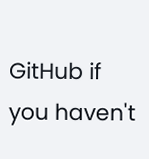GitHub if you haven't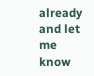already and let me know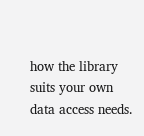how the library suits your own data access needs.